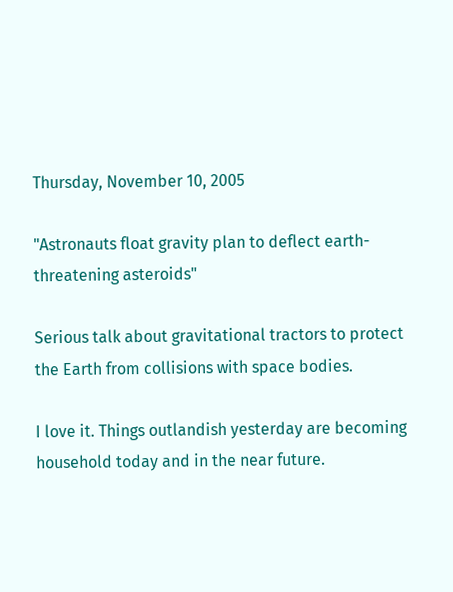Thursday, November 10, 2005

"Astronauts float gravity plan to deflect earth-threatening asteroids"

Serious talk about gravitational tractors to protect the Earth from collisions with space bodies.

I love it. Things outlandish yesterday are becoming household today and in the near future.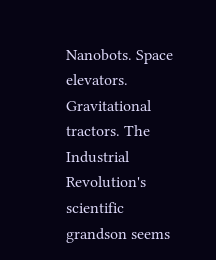Nanobots. Space elevators. Gravitational tractors. The Industrial Revolution's scientific grandson seems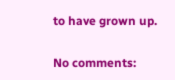to have grown up.

No comments: